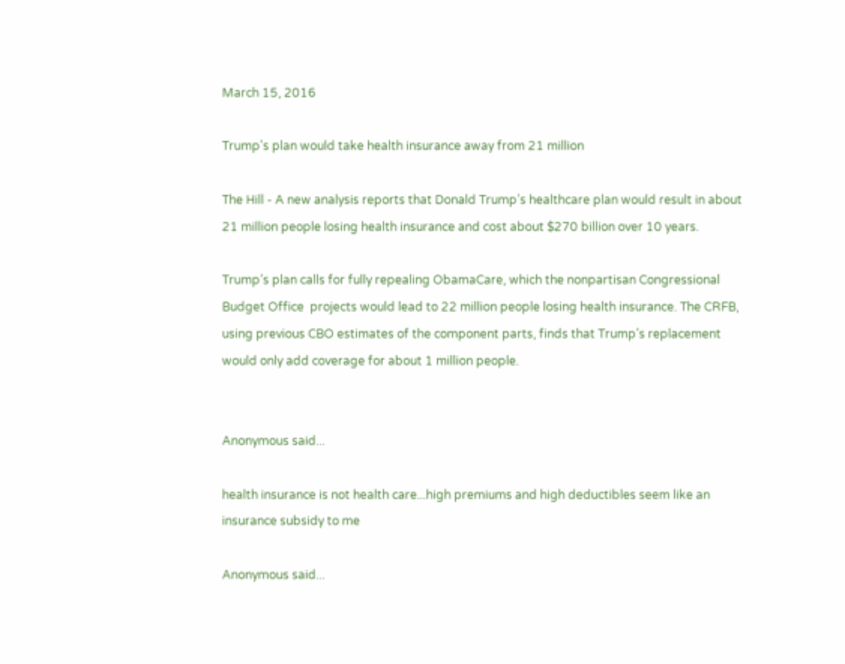March 15, 2016

Trump's plan would take health insurance away from 21 million

The Hill - A new analysis reports that Donald Trump’s healthcare plan would result in about 21 million people losing health insurance and cost about $270 billion over 10 years.

Trump’s plan calls for fully repealing ObamaCare, which the nonpartisan Congressional Budget Office  projects would lead to 22 million people losing health insurance. The CRFB, using previous CBO estimates of the component parts, finds that Trump’s replacement would only add coverage for about 1 million people.


Anonymous said...

health insurance is not health care...high premiums and high deductibles seem like an insurance subsidy to me

Anonymous said...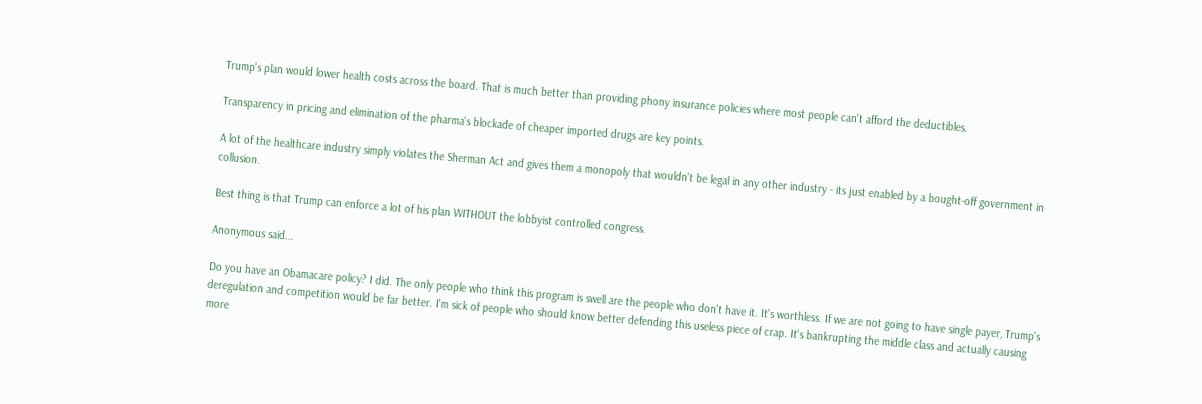Trump's plan would lower health costs across the board. That is much better than providing phony insurance policies where most people can't afford the deductibles.

Transparency in pricing and elimination of the pharma's blockade of cheaper imported drugs are key points.

A lot of the healthcare industry simply violates the Sherman Act and gives them a monopoly that wouldn't be legal in any other industry - its just enabled by a bought-off government in collusion.

Best thing is that Trump can enforce a lot of his plan WITHOUT the lobbyist controlled congress.

Anonymous said...

Do you have an Obamacare policy? I did. The only people who think this program is swell are the people who don't have it. It's worthless. If we are not going to have single payer, Trump's deregulation and competition would be far better. I'm sick of people who should know better defending this useless piece of crap. It's bankrupting the middle class and actually causing more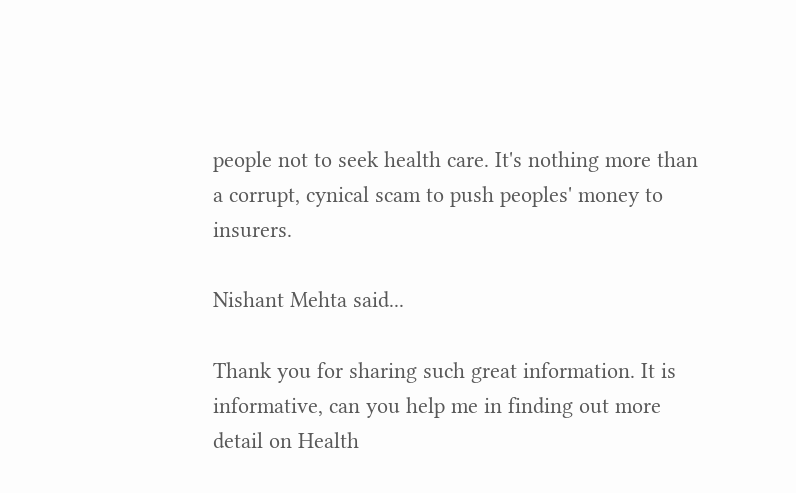people not to seek health care. It's nothing more than a corrupt, cynical scam to push peoples' money to insurers.

Nishant Mehta said...

Thank you for sharing such great information. It is informative, can you help me in finding out more detail on Health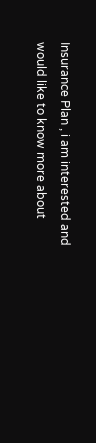Insurance Plan , i am interested and would like to know more about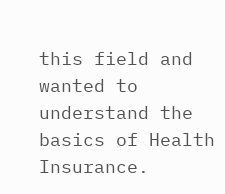this field and wanted to understand the basics of Health Insurance.